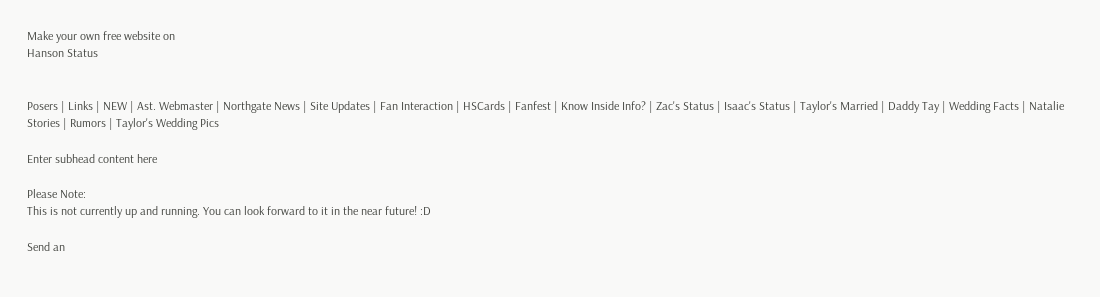Make your own free website on
Hanson Status


Posers | Links | NEW | Ast. Webmaster | Northgate News | Site Updates | Fan Interaction | HSCards | Fanfest | Know Inside Info? | Zac's Status | Isaac's Status | Taylor's Married | Daddy Tay | Wedding Facts | Natalie Stories | Rumors | Taylor's Wedding Pics

Enter subhead content here

Please Note:
This is not currently up and running. You can look forward to it in the near future! :D

Send an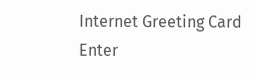Internet Greeting Card
Enter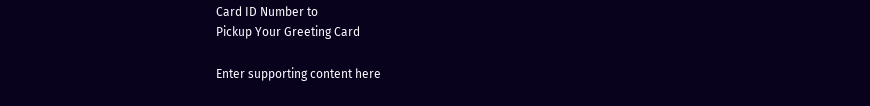Card ID Number to
Pickup Your Greeting Card

Enter supporting content here